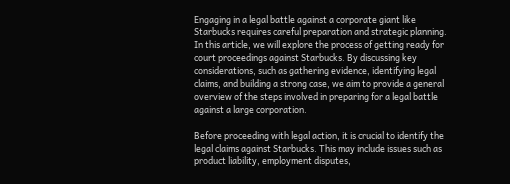Engaging in a legal battle against a corporate giant like Starbucks requires careful preparation and strategic planning. In this article, we will explore the process of getting ready for court proceedings against Starbucks. By discussing key considerations, such as gathering evidence, identifying legal claims, and building a strong case, we aim to provide a general overview of the steps involved in preparing for a legal battle against a large corporation.

Before proceeding with legal action, it is crucial to identify the legal claims against Starbucks. This may include issues such as product liability, employment disputes,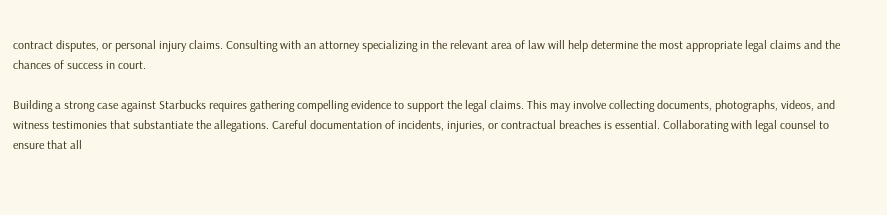contract disputes, or personal injury claims. Consulting with an attorney specializing in the relevant area of law will help determine the most appropriate legal claims and the chances of success in court.

Building a strong case against Starbucks requires gathering compelling evidence to support the legal claims. This may involve collecting documents, photographs, videos, and witness testimonies that substantiate the allegations. Careful documentation of incidents, injuries, or contractual breaches is essential. Collaborating with legal counsel to ensure that all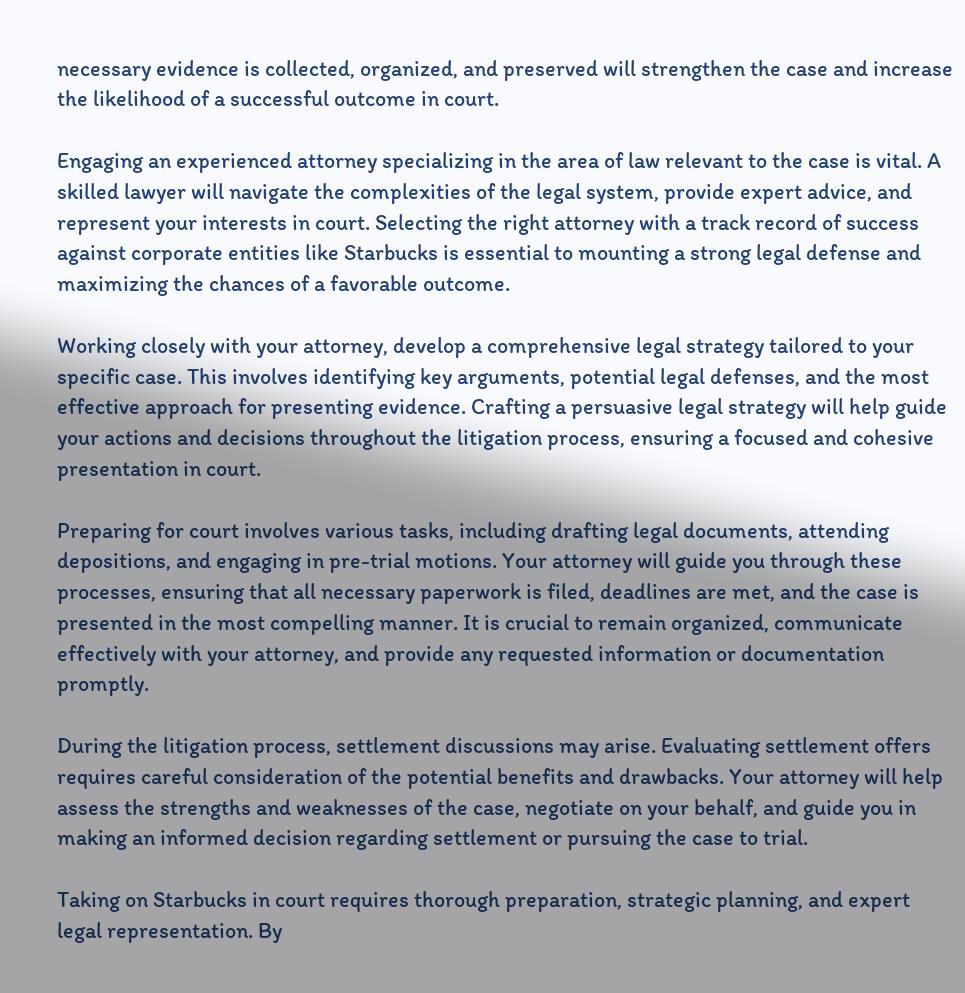necessary evidence is collected, organized, and preserved will strengthen the case and increase the likelihood of a successful outcome in court.

Engaging an experienced attorney specializing in the area of law relevant to the case is vital. A skilled lawyer will navigate the complexities of the legal system, provide expert advice, and represent your interests in court. Selecting the right attorney with a track record of success against corporate entities like Starbucks is essential to mounting a strong legal defense and maximizing the chances of a favorable outcome.

Working closely with your attorney, develop a comprehensive legal strategy tailored to your specific case. This involves identifying key arguments, potential legal defenses, and the most effective approach for presenting evidence. Crafting a persuasive legal strategy will help guide your actions and decisions throughout the litigation process, ensuring a focused and cohesive presentation in court.

Preparing for court involves various tasks, including drafting legal documents, attending depositions, and engaging in pre-trial motions. Your attorney will guide you through these processes, ensuring that all necessary paperwork is filed, deadlines are met, and the case is presented in the most compelling manner. It is crucial to remain organized, communicate effectively with your attorney, and provide any requested information or documentation promptly.

During the litigation process, settlement discussions may arise. Evaluating settlement offers requires careful consideration of the potential benefits and drawbacks. Your attorney will help assess the strengths and weaknesses of the case, negotiate on your behalf, and guide you in making an informed decision regarding settlement or pursuing the case to trial.

Taking on Starbucks in court requires thorough preparation, strategic planning, and expert legal representation. By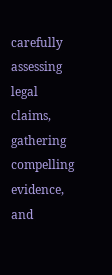carefully assessing legal claims, gathering compelling evidence, and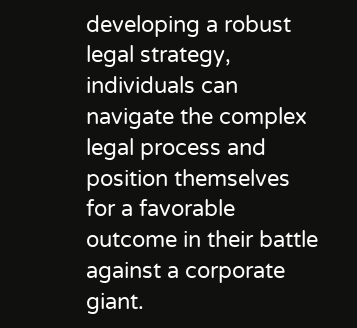developing a robust legal strategy, individuals can navigate the complex legal process and position themselves for a favorable outcome in their battle against a corporate giant.